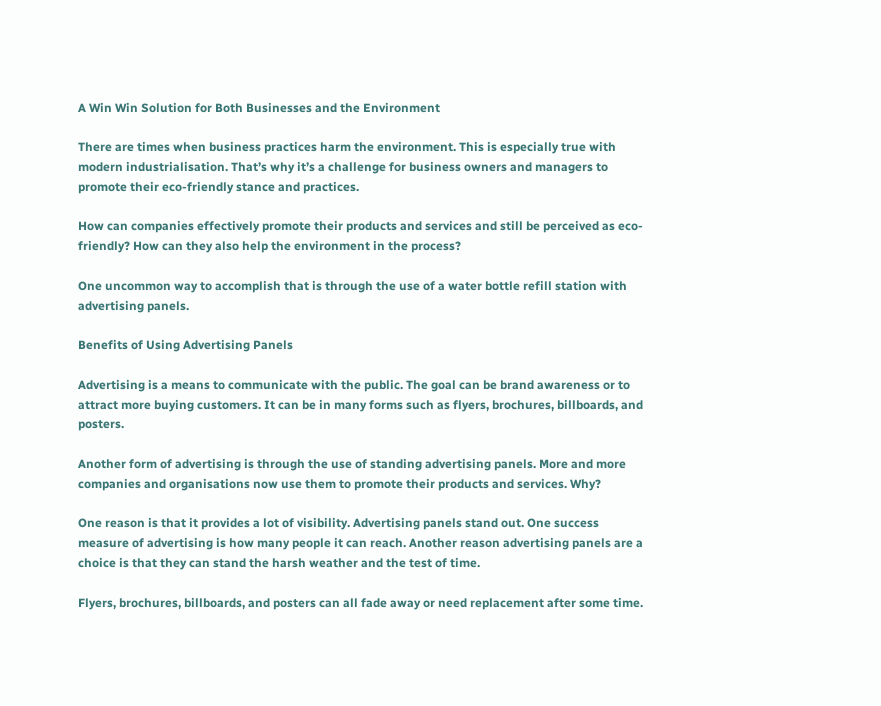A Win Win Solution for Both Businesses and the Environment

There are times when business practices harm the environment. This is especially true with modern industrialisation. That’s why it’s a challenge for business owners and managers to promote their eco-friendly stance and practices.

How can companies effectively promote their products and services and still be perceived as eco-friendly? How can they also help the environment in the process?

One uncommon way to accomplish that is through the use of a water bottle refill station with advertising panels.

Benefits of Using Advertising Panels

Advertising is a means to communicate with the public. The goal can be brand awareness or to attract more buying customers. It can be in many forms such as flyers, brochures, billboards, and posters.

Another form of advertising is through the use of standing advertising panels. More and more companies and organisations now use them to promote their products and services. Why?

One reason is that it provides a lot of visibility. Advertising panels stand out. One success measure of advertising is how many people it can reach. Another reason advertising panels are a choice is that they can stand the harsh weather and the test of time.

Flyers, brochures, billboards, and posters can all fade away or need replacement after some time.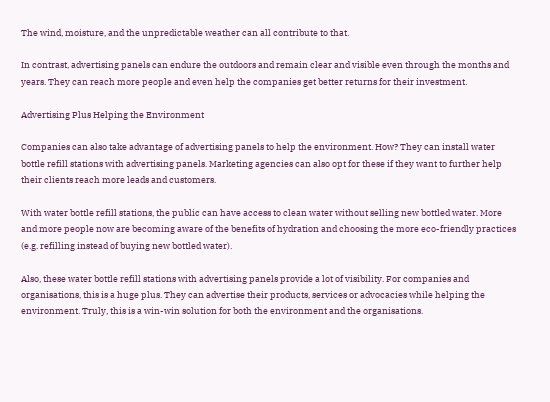The wind, moisture, and the unpredictable weather can all contribute to that.

In contrast, advertising panels can endure the outdoors and remain clear and visible even through the months and years. They can reach more people and even help the companies get better returns for their investment.

Advertising Plus Helping the Environment

Companies can also take advantage of advertising panels to help the environment. How? They can install water bottle refill stations with advertising panels. Marketing agencies can also opt for these if they want to further help their clients reach more leads and customers.

With water bottle refill stations, the public can have access to clean water without selling new bottled water. More and more people now are becoming aware of the benefits of hydration and choosing the more eco-friendly practices (e.g. refilling instead of buying new bottled water).

Also, these water bottle refill stations with advertising panels provide a lot of visibility. For companies and organisations, this is a huge plus. They can advertise their products, services or advocacies while helping the environment. Truly, this is a win-win solution for both the environment and the organisations.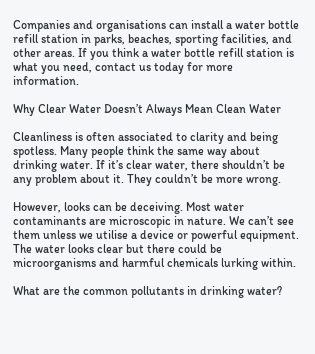Companies and organisations can install a water bottle refill station in parks, beaches, sporting facilities, and other areas. If you think a water bottle refill station is what you need, contact us today for more information.

Why Clear Water Doesn’t Always Mean Clean Water

Cleanliness is often associated to clarity and being spotless. Many people think the same way about drinking water. If it’s clear water, there shouldn’t be any problem about it. They couldn’t be more wrong.

However, looks can be deceiving. Most water contaminants are microscopic in nature. We can’t see them unless we utilise a device or powerful equipment. The water looks clear but there could be microorganisms and harmful chemicals lurking within.

What are the common pollutants in drinking water?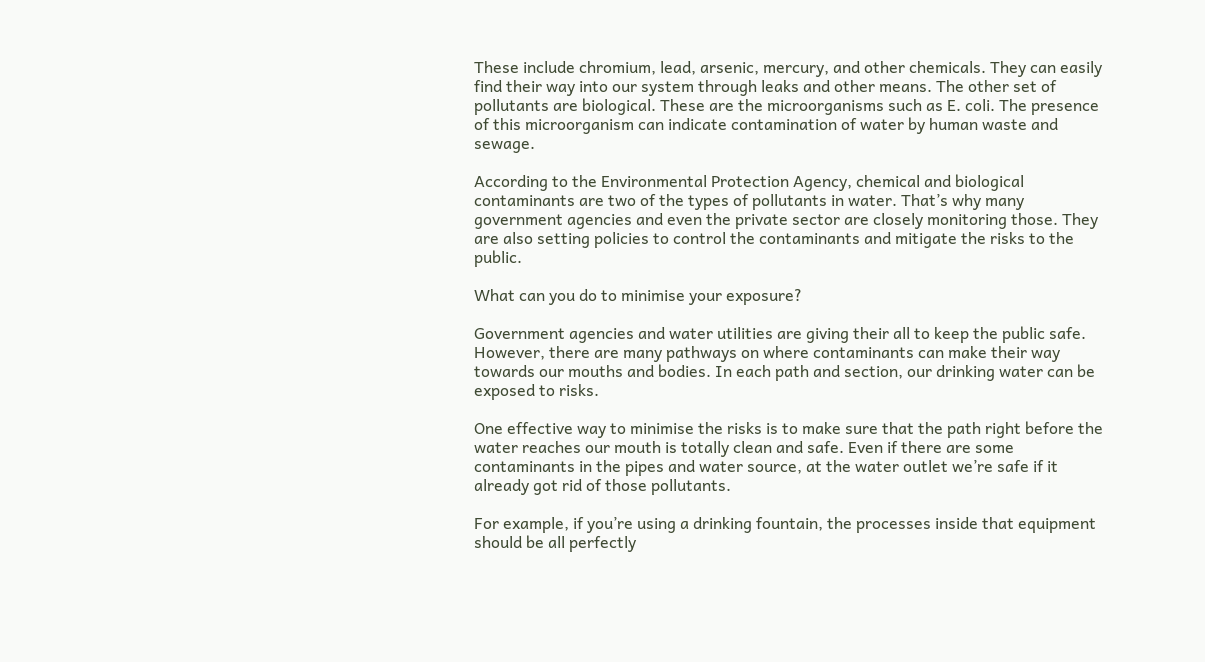These include chromium, lead, arsenic, mercury, and other chemicals. They can easily find their way into our system through leaks and other means. The other set of pollutants are biological. These are the microorganisms such as E. coli. The presence of this microorganism can indicate contamination of water by human waste and sewage.

According to the Environmental Protection Agency, chemical and biological contaminants are two of the types of pollutants in water. That’s why many government agencies and even the private sector are closely monitoring those. They are also setting policies to control the contaminants and mitigate the risks to the public.

What can you do to minimise your exposure?

Government agencies and water utilities are giving their all to keep the public safe. However, there are many pathways on where contaminants can make their way towards our mouths and bodies. In each path and section, our drinking water can be exposed to risks.

One effective way to minimise the risks is to make sure that the path right before the water reaches our mouth is totally clean and safe. Even if there are some contaminants in the pipes and water source, at the water outlet we’re safe if it already got rid of those pollutants.

For example, if you’re using a drinking fountain, the processes inside that equipment should be all perfectly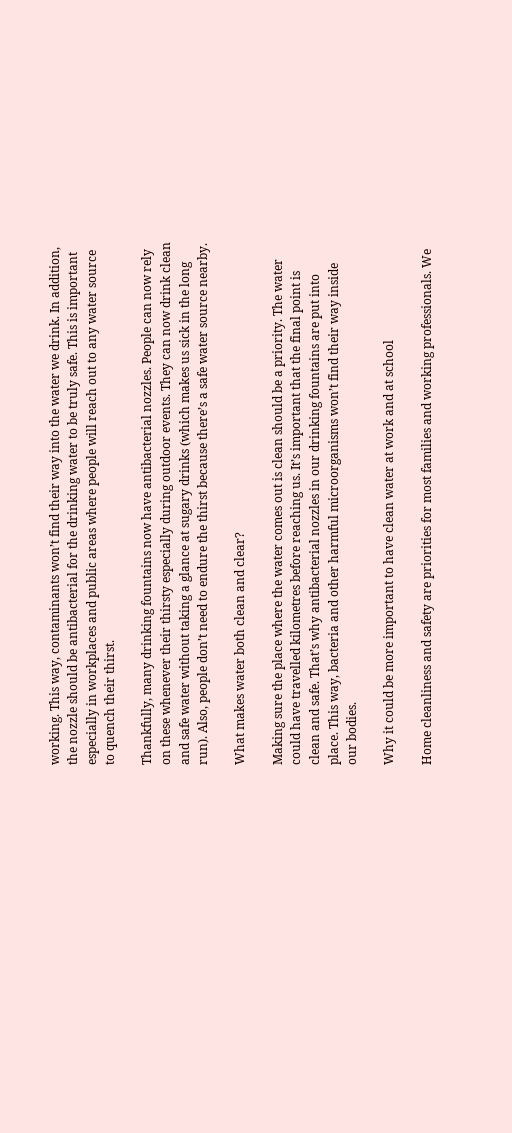working. This way, contaminants won’t find their way into the water we drink. In addition, the nozzle should be antibacterial for the drinking water to be truly safe. This is important especially in workplaces and public areas where people will reach out to any water source to quench their thirst.

Thankfully, many drinking fountains now have antibacterial nozzles. People can now rely on these whenever their thirsty especially during outdoor events. They can now drink clean and safe water without taking a glance at sugary drinks (which makes us sick in the long run). Also, people don’t need to endure the thirst because there’s a safe water source nearby.

What makes water both clean and clear?

Making sure the place where the water comes out is clean should be a priority. The water could have travelled kilometres before reaching us. It’s important that the final point is clean and safe. That’s why antibacterial nozzles in our drinking fountains are put into place. This way, bacteria and other harmful microorganisms won’t find their way inside our bodies.

Why it could be more important to have clean water at work and at school

Home cleanliness and safety are priorities for most families and working professionals. We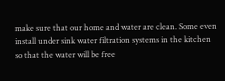make sure that our home and water are clean. Some even install under sink water filtration systems in the kitchen so that the water will be free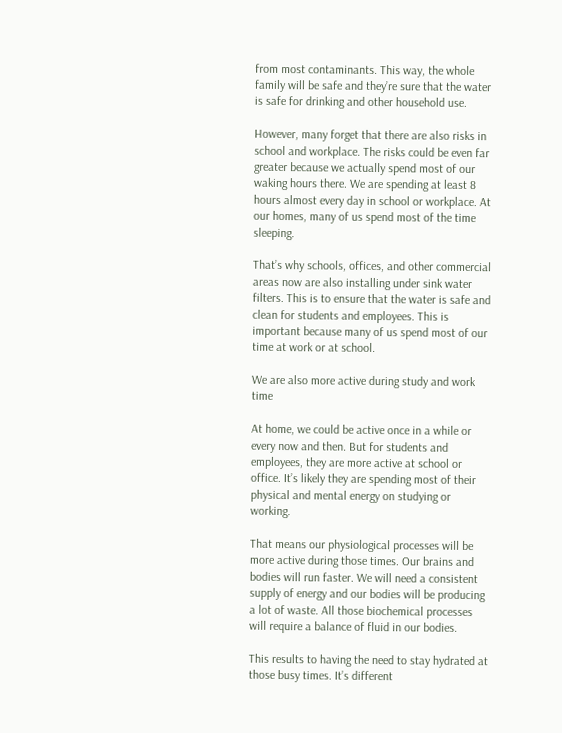from most contaminants. This way, the whole family will be safe and they’re sure that the water is safe for drinking and other household use.

However, many forget that there are also risks in school and workplace. The risks could be even far greater because we actually spend most of our waking hours there. We are spending at least 8 hours almost every day in school or workplace. At our homes, many of us spend most of the time sleeping.

That’s why schools, offices, and other commercial areas now are also installing under sink water filters. This is to ensure that the water is safe and clean for students and employees. This is important because many of us spend most of our time at work or at school.

We are also more active during study and work time

At home, we could be active once in a while or every now and then. But for students and employees, they are more active at school or office. It’s likely they are spending most of their physical and mental energy on studying or working.

That means our physiological processes will be more active during those times. Our brains and bodies will run faster. We will need a consistent supply of energy and our bodies will be producing a lot of waste. All those biochemical processes will require a balance of fluid in our bodies.

This results to having the need to stay hydrated at those busy times. It’s different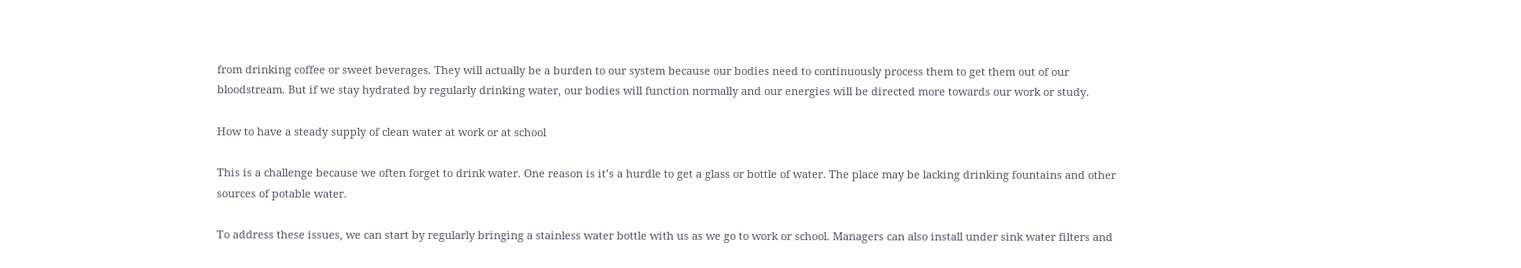from drinking coffee or sweet beverages. They will actually be a burden to our system because our bodies need to continuously process them to get them out of our bloodstream. But if we stay hydrated by regularly drinking water, our bodies will function normally and our energies will be directed more towards our work or study.

How to have a steady supply of clean water at work or at school

This is a challenge because we often forget to drink water. One reason is it’s a hurdle to get a glass or bottle of water. The place may be lacking drinking fountains and other sources of potable water.

To address these issues, we can start by regularly bringing a stainless water bottle with us as we go to work or school. Managers can also install under sink water filters and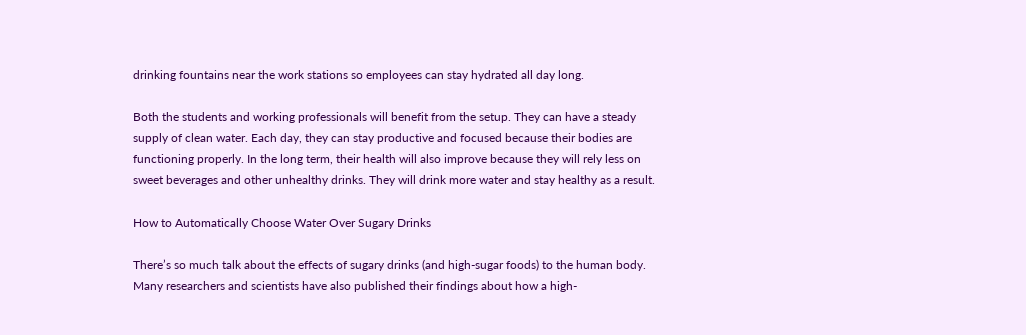drinking fountains near the work stations so employees can stay hydrated all day long.

Both the students and working professionals will benefit from the setup. They can have a steady supply of clean water. Each day, they can stay productive and focused because their bodies are functioning properly. In the long term, their health will also improve because they will rely less on sweet beverages and other unhealthy drinks. They will drink more water and stay healthy as a result.

How to Automatically Choose Water Over Sugary Drinks

There’s so much talk about the effects of sugary drinks (and high-sugar foods) to the human body. Many researchers and scientists have also published their findings about how a high-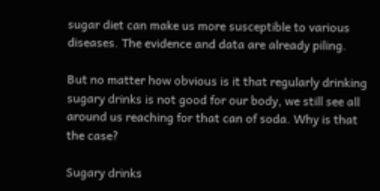sugar diet can make us more susceptible to various diseases. The evidence and data are already piling.

But no matter how obvious is it that regularly drinking sugary drinks is not good for our body, we still see all around us reaching for that can of soda. Why is that the case?

Sugary drinks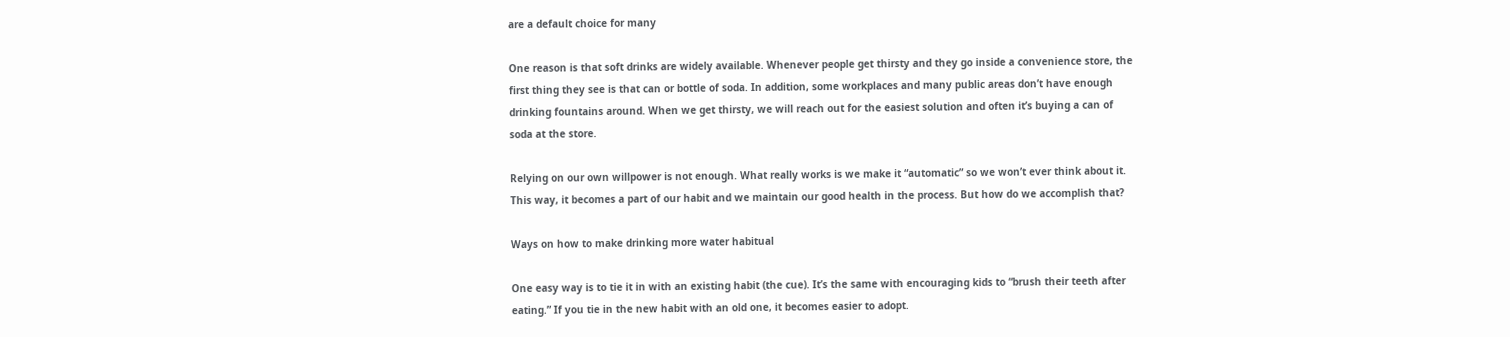are a default choice for many

One reason is that soft drinks are widely available. Whenever people get thirsty and they go inside a convenience store, the first thing they see is that can or bottle of soda. In addition, some workplaces and many public areas don’t have enough drinking fountains around. When we get thirsty, we will reach out for the easiest solution and often it’s buying a can of soda at the store.

Relying on our own willpower is not enough. What really works is we make it “automatic” so we won’t ever think about it. This way, it becomes a part of our habit and we maintain our good health in the process. But how do we accomplish that?

Ways on how to make drinking more water habitual

One easy way is to tie it in with an existing habit (the cue). It’s the same with encouraging kids to “brush their teeth after eating.” If you tie in the new habit with an old one, it becomes easier to adopt.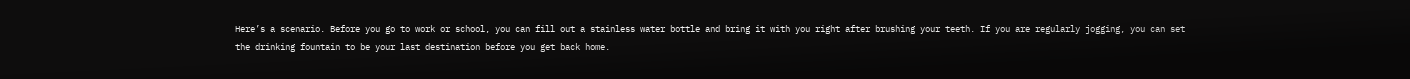Here’s a scenario. Before you go to work or school, you can fill out a stainless water bottle and bring it with you right after brushing your teeth. If you are regularly jogging, you can set the drinking fountain to be your last destination before you get back home.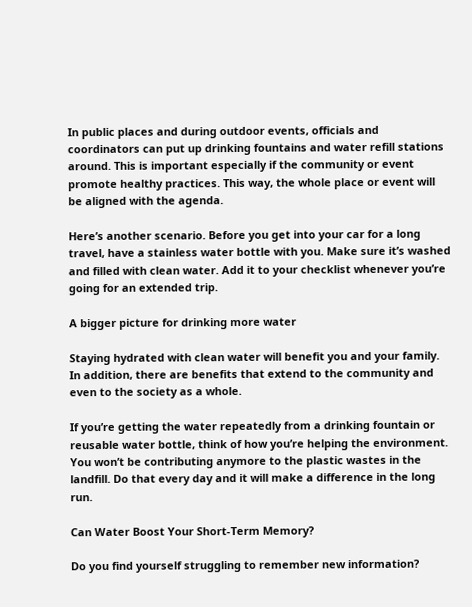In public places and during outdoor events, officials and coordinators can put up drinking fountains and water refill stations around. This is important especially if the community or event promote healthy practices. This way, the whole place or event will be aligned with the agenda.

Here’s another scenario. Before you get into your car for a long travel, have a stainless water bottle with you. Make sure it’s washed and filled with clean water. Add it to your checklist whenever you’re going for an extended trip.

A bigger picture for drinking more water

Staying hydrated with clean water will benefit you and your family. In addition, there are benefits that extend to the community and even to the society as a whole.

If you’re getting the water repeatedly from a drinking fountain or reusable water bottle, think of how you’re helping the environment. You won’t be contributing anymore to the plastic wastes in the landfill. Do that every day and it will make a difference in the long run.

Can Water Boost Your Short-Term Memory?

Do you find yourself struggling to remember new information?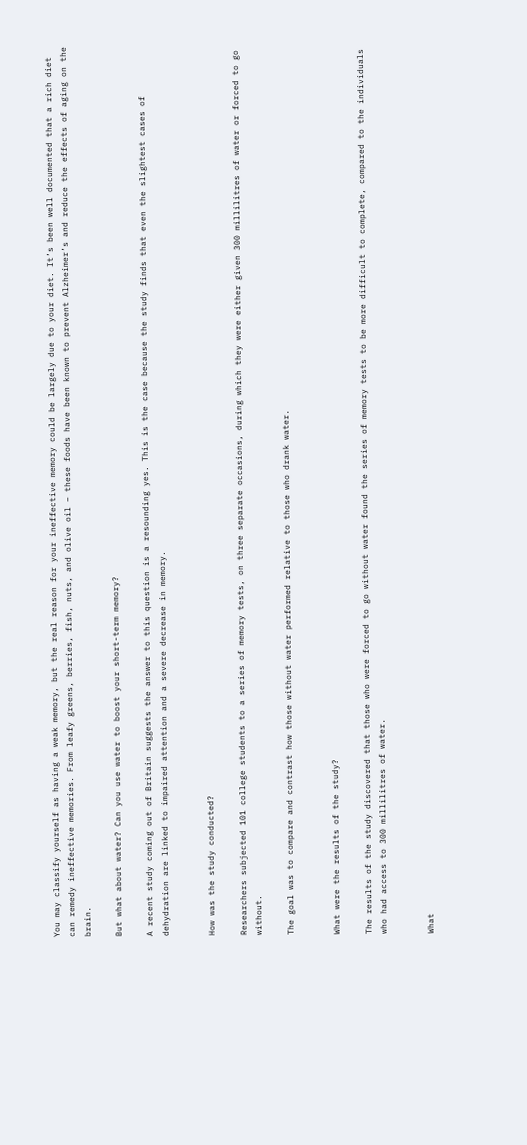You may classify yourself as having a weak memory, but the real reason for your ineffective memory could be largely due to your diet. It’s been well documented that a rich diet can remedy ineffective memories. From leafy greens, berries, fish, nuts, and olive oil – these foods have been known to prevent Alzheimer’s and reduce the effects of aging on the brain.

But what about water? Can you use water to boost your short-term memory?

A recent study coming out of Britain suggests the answer to this question is a resounding yes. This is the case because the study finds that even the slightest cases of dehydration are linked to impaired attention and a severe decrease in memory.


How was the study conducted?

Researchers subjected 101 college students to a series of memory tests, on three separate occasions, during which they were either given 300 millilitres of water or forced to go without.

The goal was to compare and contrast how those without water performed relative to those who drank water.


What were the results of the study?

The results of the study discovered that those who were forced to go without water found the series of memory tests to be more difficult to complete, compared to the individuals who had access to 300 millilitres of water.


What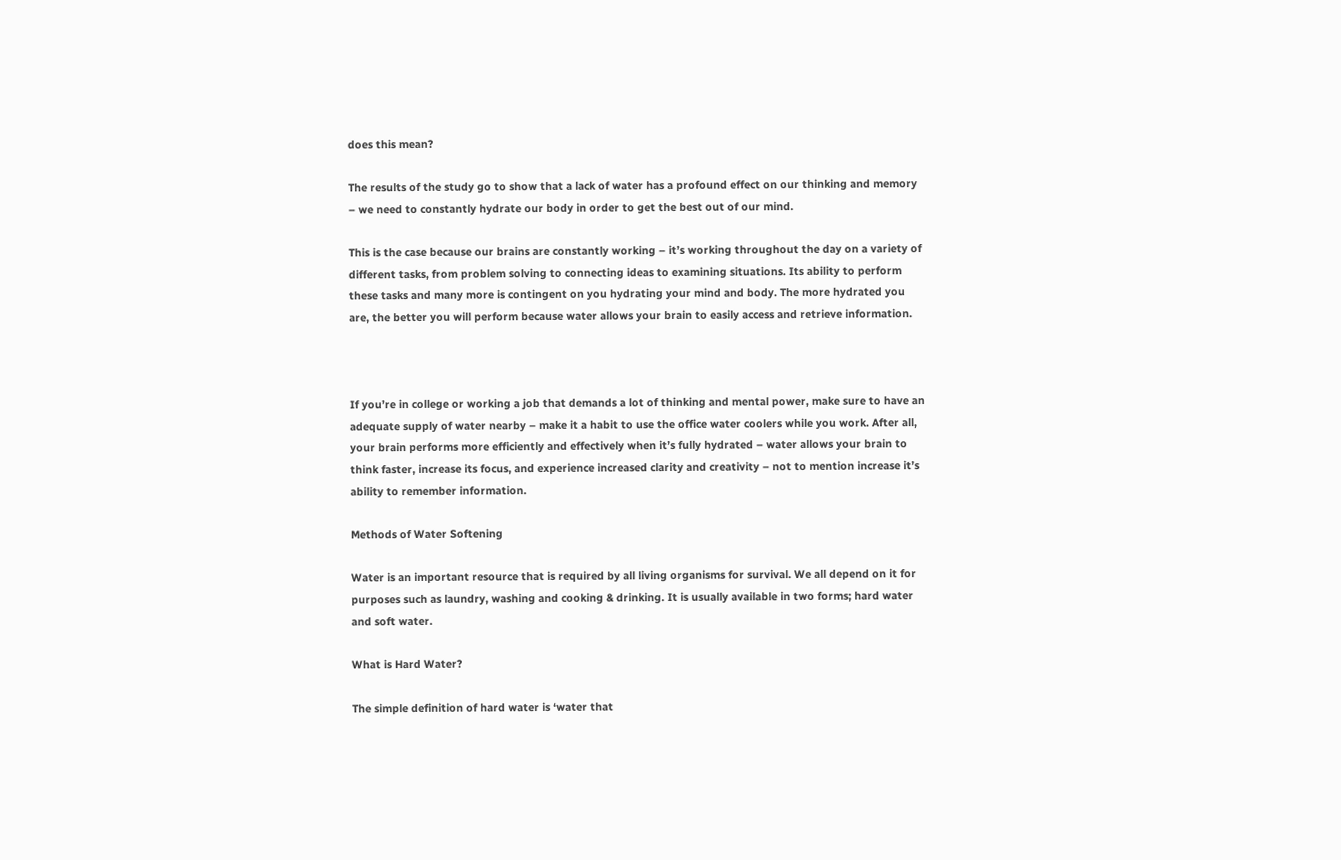does this mean?

The results of the study go to show that a lack of water has a profound effect on our thinking and memory – we need to constantly hydrate our body in order to get the best out of our mind.

This is the case because our brains are constantly working – it’s working throughout the day on a variety of different tasks, from problem solving to connecting ideas to examining situations. Its ability to perform these tasks and many more is contingent on you hydrating your mind and body. The more hydrated you are, the better you will perform because water allows your brain to easily access and retrieve information.



If you’re in college or working a job that demands a lot of thinking and mental power, make sure to have an adequate supply of water nearby – make it a habit to use the office water coolers while you work. After all, your brain performs more efficiently and effectively when it’s fully hydrated – water allows your brain to think faster, increase its focus, and experience increased clarity and creativity – not to mention increase it’s ability to remember information.

Methods of Water Softening

Water is an important resource that is required by all living organisms for survival. We all depend on it for purposes such as laundry, washing and cooking & drinking. It is usually available in two forms; hard water and soft water.

What is Hard Water?

The simple definition of hard water is ‘water that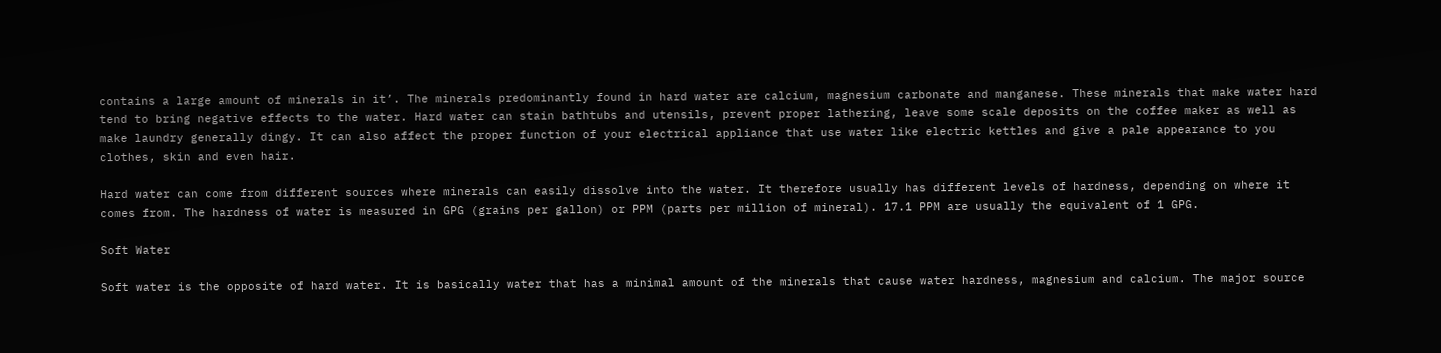contains a large amount of minerals in it’. The minerals predominantly found in hard water are calcium, magnesium carbonate and manganese. These minerals that make water hard tend to bring negative effects to the water. Hard water can stain bathtubs and utensils, prevent proper lathering, leave some scale deposits on the coffee maker as well as make laundry generally dingy. It can also affect the proper function of your electrical appliance that use water like electric kettles and give a pale appearance to you clothes, skin and even hair.

Hard water can come from different sources where minerals can easily dissolve into the water. It therefore usually has different levels of hardness, depending on where it comes from. The hardness of water is measured in GPG (grains per gallon) or PPM (parts per million of mineral). 17.1 PPM are usually the equivalent of 1 GPG.

Soft Water

Soft water is the opposite of hard water. It is basically water that has a minimal amount of the minerals that cause water hardness, magnesium and calcium. The major source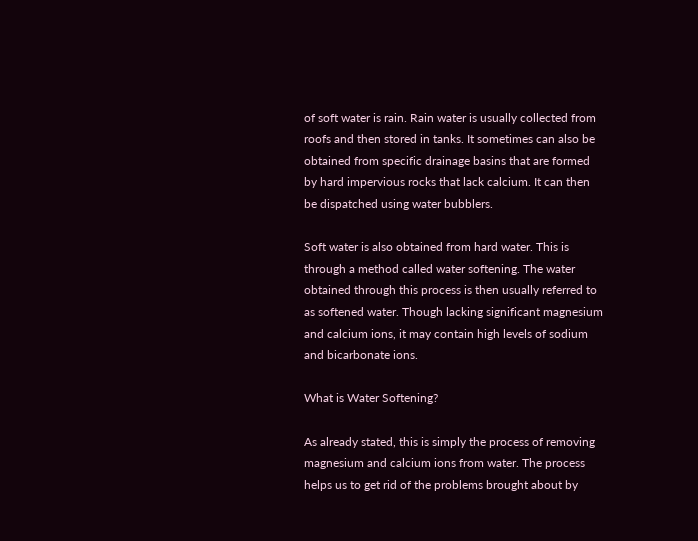of soft water is rain. Rain water is usually collected from roofs and then stored in tanks. It sometimes can also be obtained from specific drainage basins that are formed by hard impervious rocks that lack calcium. It can then be dispatched using water bubblers.

Soft water is also obtained from hard water. This is through a method called water softening. The water obtained through this process is then usually referred to as softened water. Though lacking significant magnesium and calcium ions, it may contain high levels of sodium and bicarbonate ions.

What is Water Softening?

As already stated, this is simply the process of removing magnesium and calcium ions from water. The process helps us to get rid of the problems brought about by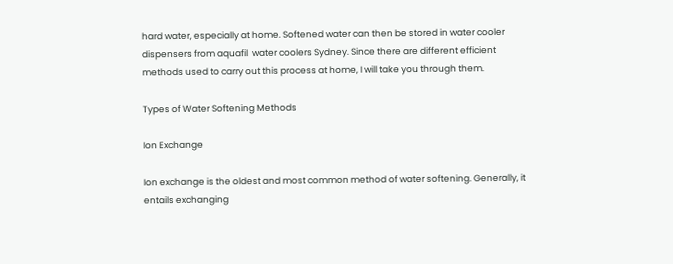hard water, especially at home. Softened water can then be stored in water cooler dispensers from aquafil  water coolers Sydney. Since there are different efficient methods used to carry out this process at home, I will take you through them.

Types of Water Softening Methods

Ion Exchange

Ion exchange is the oldest and most common method of water softening. Generally, it entails exchanging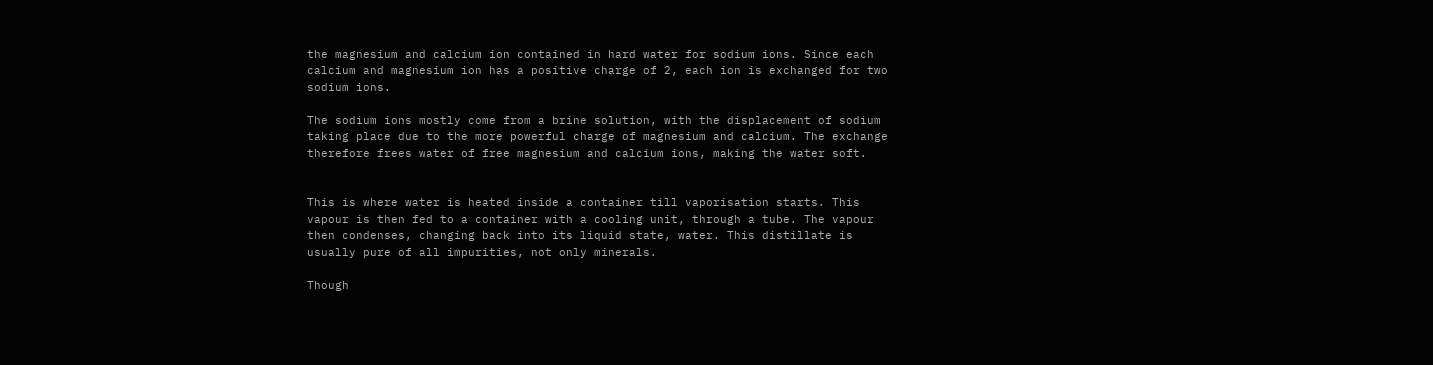the magnesium and calcium ion contained in hard water for sodium ions. Since each calcium and magnesium ion has a positive charge of 2, each ion is exchanged for two sodium ions.

The sodium ions mostly come from a brine solution, with the displacement of sodium taking place due to the more powerful charge of magnesium and calcium. The exchange therefore frees water of free magnesium and calcium ions, making the water soft.


This is where water is heated inside a container till vaporisation starts. This vapour is then fed to a container with a cooling unit, through a tube. The vapour then condenses, changing back into its liquid state, water. This distillate is usually pure of all impurities, not only minerals.

Though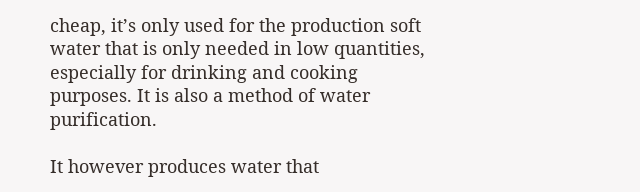cheap, it’s only used for the production soft water that is only needed in low quantities, especially for drinking and cooking purposes. It is also a method of water purification.

It however produces water that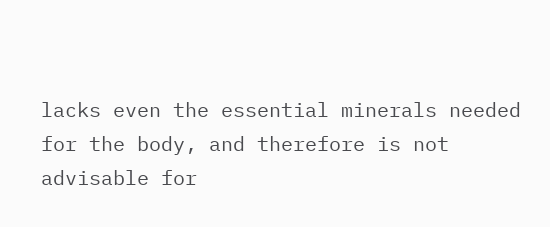lacks even the essential minerals needed for the body, and therefore is not advisable for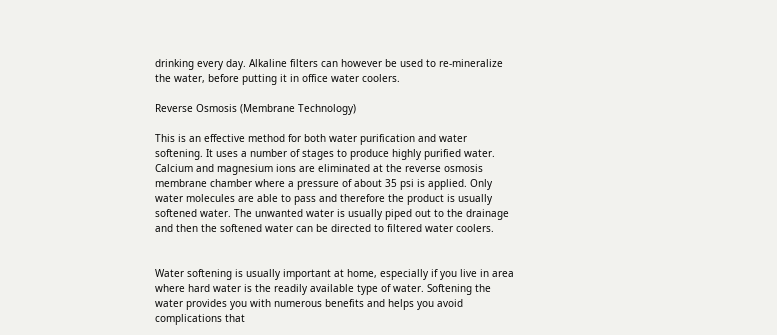drinking every day. Alkaline filters can however be used to re-mineralize the water, before putting it in office water coolers.

Reverse Osmosis (Membrane Technology)

This is an effective method for both water purification and water softening. It uses a number of stages to produce highly purified water. Calcium and magnesium ions are eliminated at the reverse osmosis membrane chamber where a pressure of about 35 psi is applied. Only water molecules are able to pass and therefore the product is usually softened water. The unwanted water is usually piped out to the drainage and then the softened water can be directed to filtered water coolers.


Water softening is usually important at home, especially if you live in area where hard water is the readily available type of water. Softening the water provides you with numerous benefits and helps you avoid complications that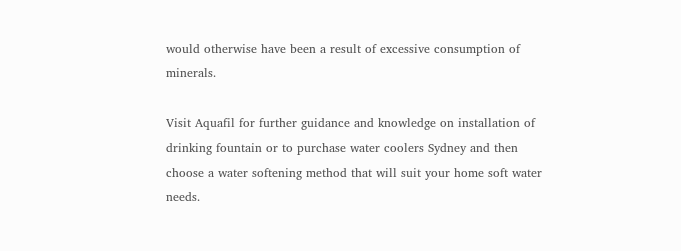would otherwise have been a result of excessive consumption of minerals.

Visit Aquafil for further guidance and knowledge on installation of drinking fountain or to purchase water coolers Sydney and then choose a water softening method that will suit your home soft water needs.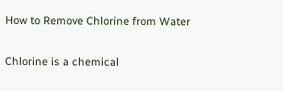How to Remove Chlorine from Water

Chlorine is a chemical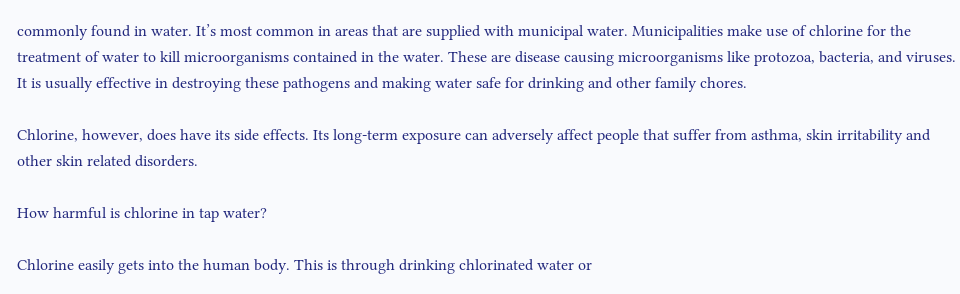commonly found in water. It’s most common in areas that are supplied with municipal water. Municipalities make use of chlorine for the treatment of water to kill microorganisms contained in the water. These are disease causing microorganisms like protozoa, bacteria, and viruses. It is usually effective in destroying these pathogens and making water safe for drinking and other family chores.

Chlorine, however, does have its side effects. Its long-term exposure can adversely affect people that suffer from asthma, skin irritability and other skin related disorders.

How harmful is chlorine in tap water?

Chlorine easily gets into the human body. This is through drinking chlorinated water or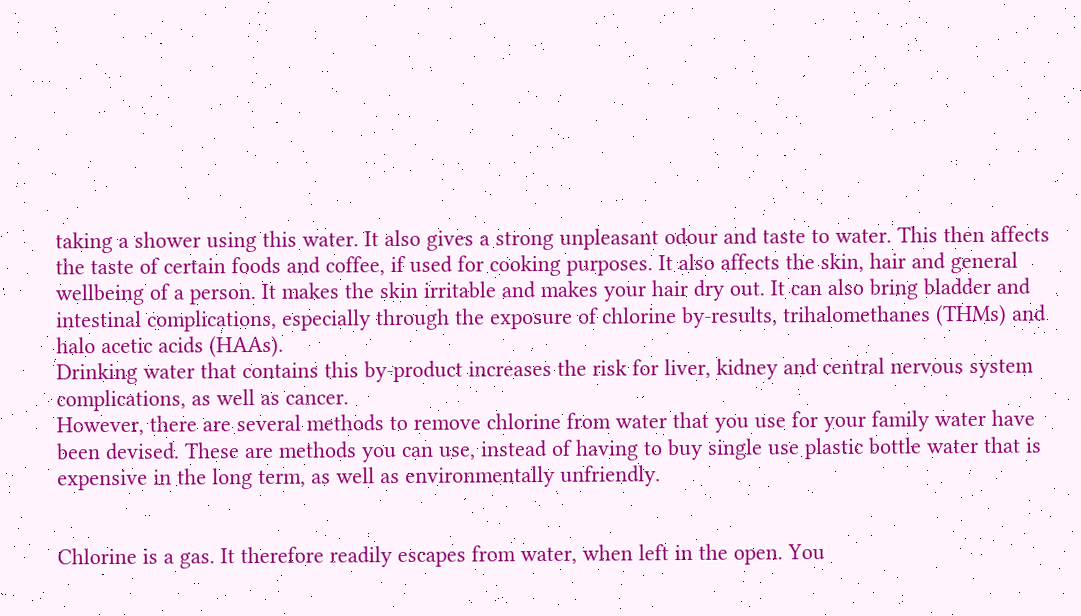taking a shower using this water. It also gives a strong unpleasant odour and taste to water. This then affects the taste of certain foods and coffee, if used for cooking purposes. It also affects the skin, hair and general wellbeing of a person. It makes the skin irritable and makes your hair dry out. It can also bring bladder and intestinal complications, especially through the exposure of chlorine by-results, trihalomethanes (THMs) and halo acetic acids (HAAs).
Drinking water that contains this by-product increases the risk for liver, kidney and central nervous system complications, as well as cancer.
However, there are several methods to remove chlorine from water that you use for your family water have been devised. These are methods you can use, instead of having to buy single use plastic bottle water that is expensive in the long term, as well as environmentally unfriendly.


Chlorine is a gas. It therefore readily escapes from water, when left in the open. You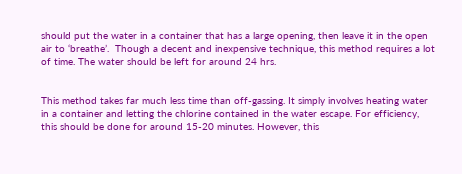should put the water in a container that has a large opening, then leave it in the open air to ‘breathe’.  Though a decent and inexpensive technique, this method requires a lot of time. The water should be left for around 24 hrs.


This method takes far much less time than off-gassing. It simply involves heating water in a container and letting the chlorine contained in the water escape. For efficiency, this should be done for around 15-20 minutes. However, this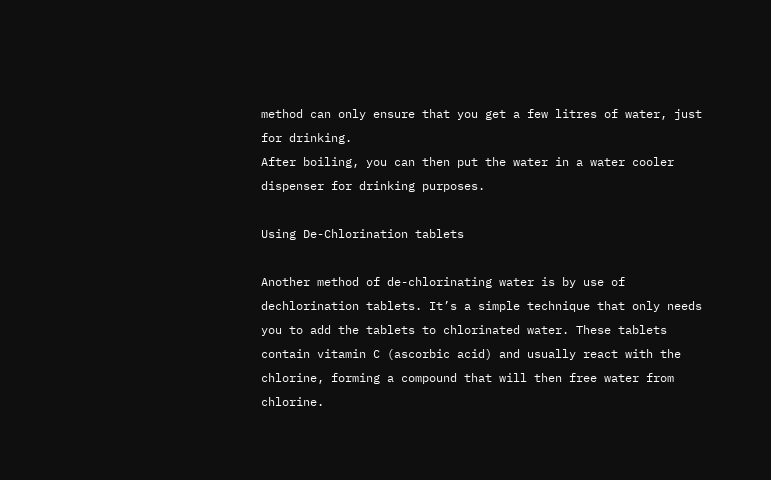method can only ensure that you get a few litres of water, just for drinking.
After boiling, you can then put the water in a water cooler dispenser for drinking purposes.

Using De-Chlorination tablets

Another method of de-chlorinating water is by use of dechlorination tablets. It’s a simple technique that only needs you to add the tablets to chlorinated water. These tablets contain vitamin C (ascorbic acid) and usually react with the chlorine, forming a compound that will then free water from chlorine.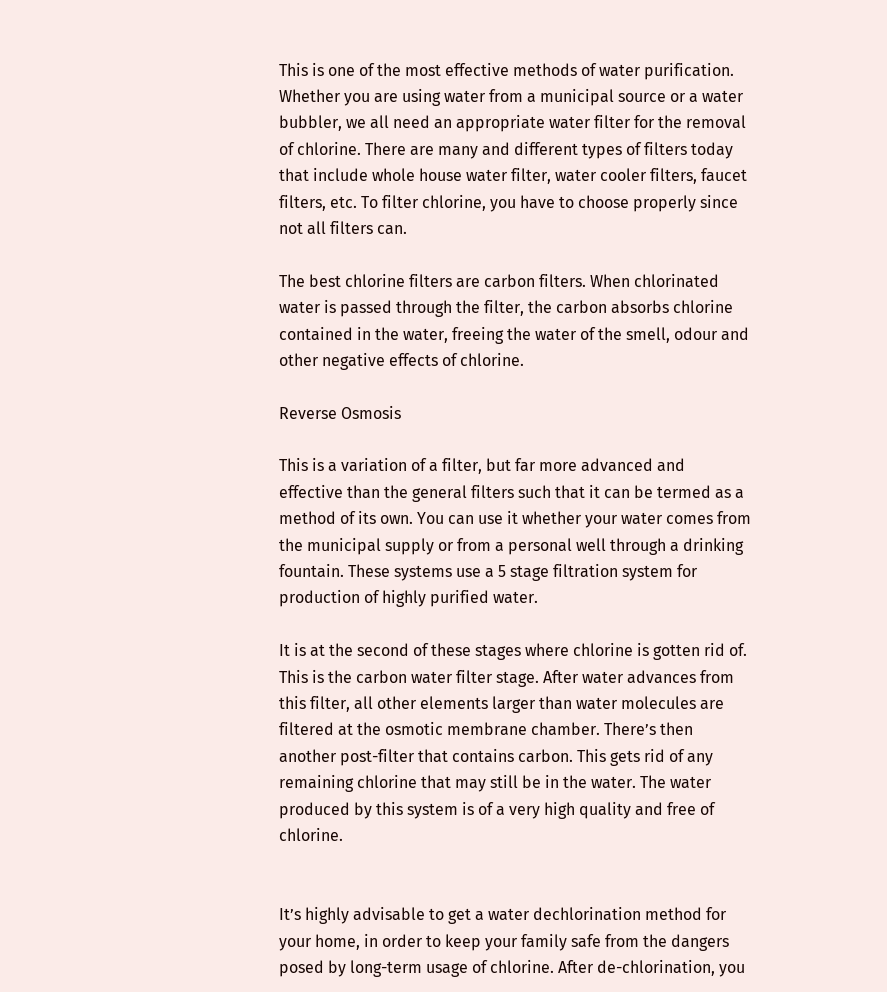This is one of the most effective methods of water purification. Whether you are using water from a municipal source or a water bubbler, we all need an appropriate water filter for the removal of chlorine. There are many and different types of filters today that include whole house water filter, water cooler filters, faucet filters, etc. To filter chlorine, you have to choose properly since not all filters can.

The best chlorine filters are carbon filters. When chlorinated water is passed through the filter, the carbon absorbs chlorine contained in the water, freeing the water of the smell, odour and other negative effects of chlorine.

Reverse Osmosis

This is a variation of a filter, but far more advanced and effective than the general filters such that it can be termed as a method of its own. You can use it whether your water comes from the municipal supply or from a personal well through a drinking fountain. These systems use a 5 stage filtration system for production of highly purified water.

It is at the second of these stages where chlorine is gotten rid of. This is the carbon water filter stage. After water advances from this filter, all other elements larger than water molecules are filtered at the osmotic membrane chamber. There’s then another post-filter that contains carbon. This gets rid of any remaining chlorine that may still be in the water. The water produced by this system is of a very high quality and free of chlorine.


It’s highly advisable to get a water dechlorination method for your home, in order to keep your family safe from the dangers posed by long-term usage of chlorine. After de-chlorination, you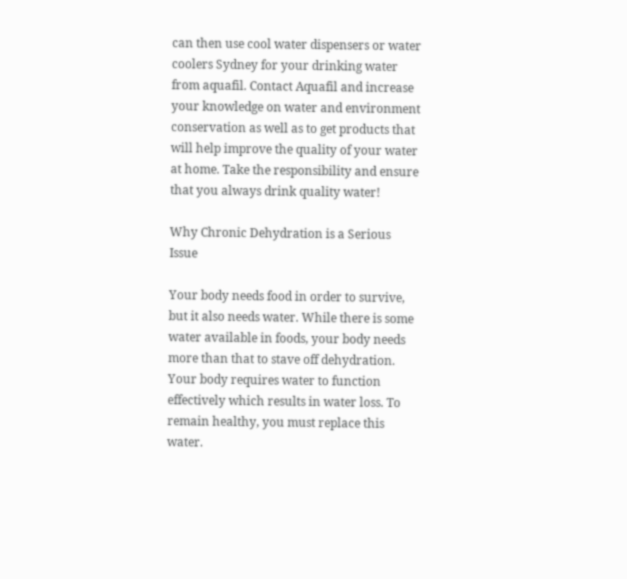can then use cool water dispensers or water coolers Sydney for your drinking water from aquafil. Contact Aquafil and increase your knowledge on water and environment conservation as well as to get products that will help improve the quality of your water at home. Take the responsibility and ensure that you always drink quality water!

Why Chronic Dehydration is a Serious Issue

Your body needs food in order to survive, but it also needs water. While there is some water available in foods, your body needs more than that to stave off dehydration. Your body requires water to function effectively which results in water loss. To remain healthy, you must replace this water.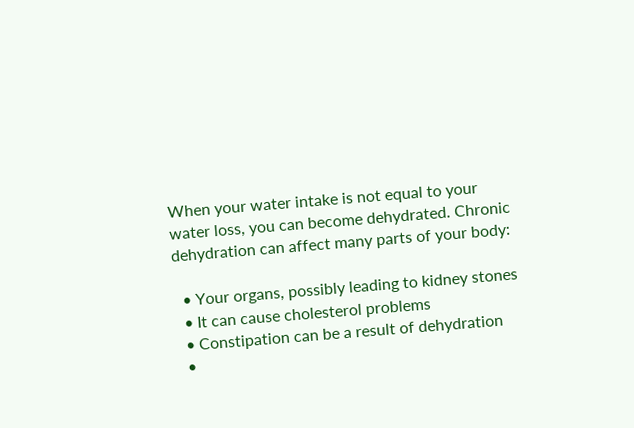When your water intake is not equal to your water loss, you can become dehydrated. Chronic dehydration can affect many parts of your body:

  • Your organs, possibly leading to kidney stones
  • It can cause cholesterol problems
  • Constipation can be a result of dehydration
  •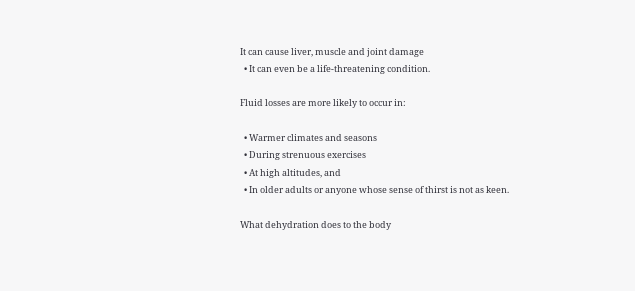It can cause liver, muscle and joint damage
  • It can even be a life-threatening condition.

Fluid losses are more likely to occur in:

  • Warmer climates and seasons
  • During strenuous exercises
  • At high altitudes, and
  • In older adults or anyone whose sense of thirst is not as keen.

What dehydration does to the body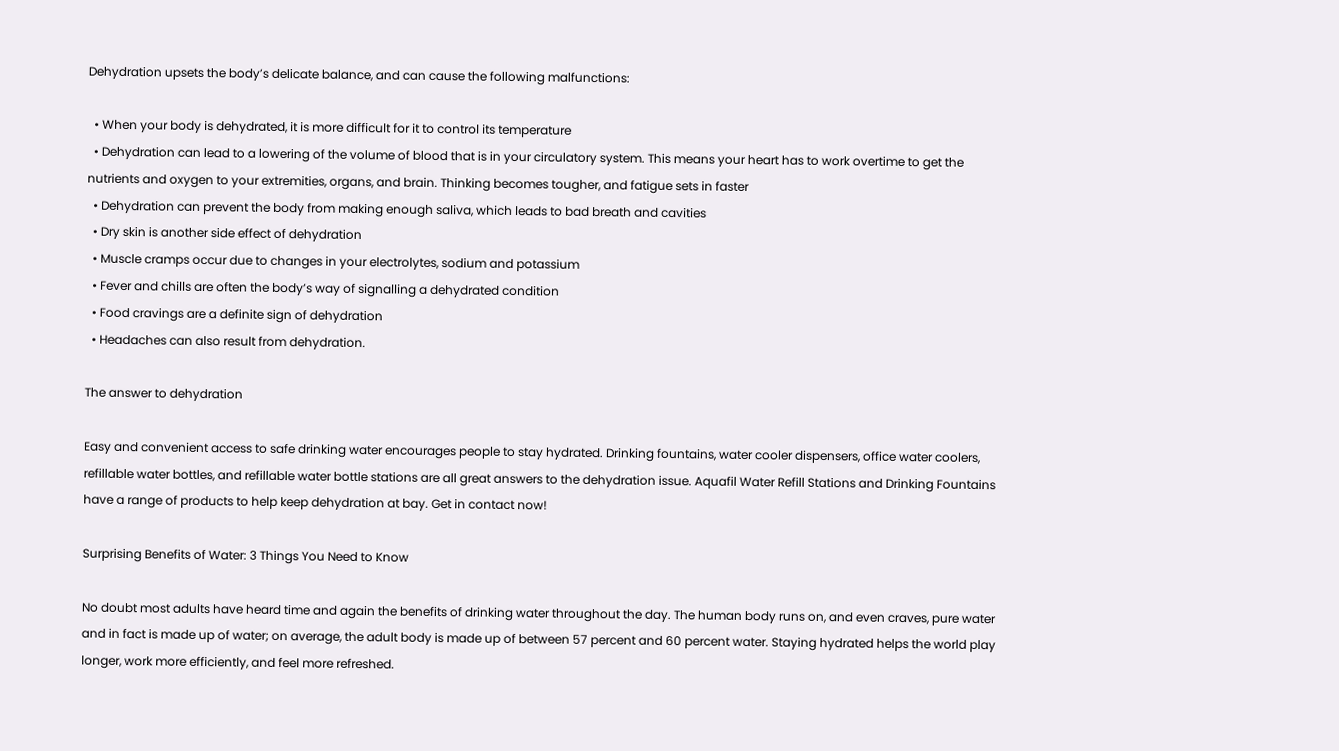Dehydration upsets the body’s delicate balance, and can cause the following malfunctions:

  • When your body is dehydrated, it is more difficult for it to control its temperature
  • Dehydration can lead to a lowering of the volume of blood that is in your circulatory system. This means your heart has to work overtime to get the nutrients and oxygen to your extremities, organs, and brain. Thinking becomes tougher, and fatigue sets in faster
  • Dehydration can prevent the body from making enough saliva, which leads to bad breath and cavities
  • Dry skin is another side effect of dehydration
  • Muscle cramps occur due to changes in your electrolytes, sodium and potassium
  • Fever and chills are often the body’s way of signalling a dehydrated condition
  • Food cravings are a definite sign of dehydration
  • Headaches can also result from dehydration.

The answer to dehydration

Easy and convenient access to safe drinking water encourages people to stay hydrated. Drinking fountains, water cooler dispensers, office water coolers, refillable water bottles, and refillable water bottle stations are all great answers to the dehydration issue. Aquafil Water Refill Stations and Drinking Fountains have a range of products to help keep dehydration at bay. Get in contact now!

Surprising Benefits of Water: 3 Things You Need to Know

No doubt most adults have heard time and again the benefits of drinking water throughout the day. The human body runs on, and even craves, pure water and in fact is made up of water; on average, the adult body is made up of between 57 percent and 60 percent water. Staying hydrated helps the world play longer, work more efficiently, and feel more refreshed.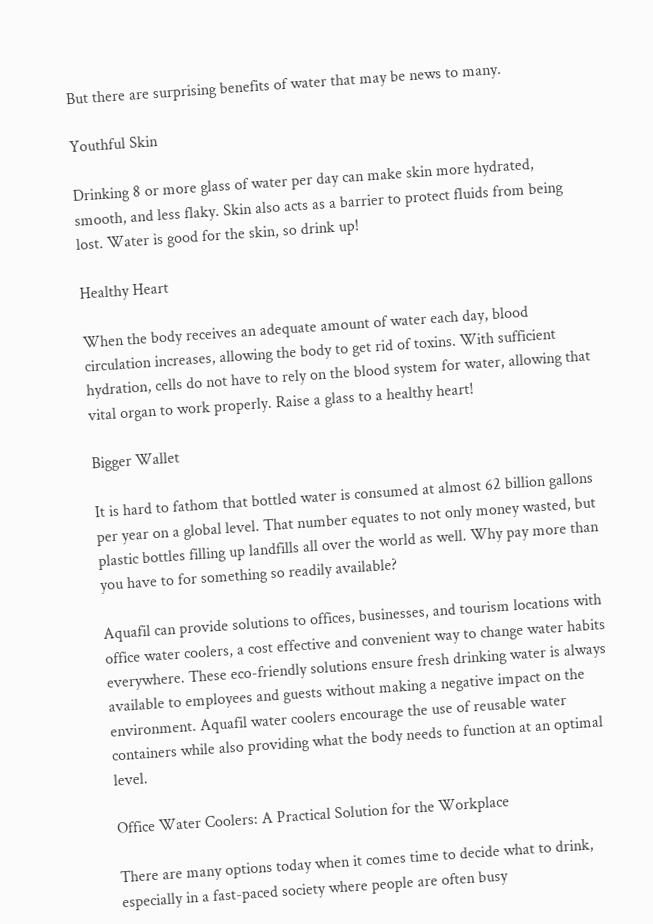But there are surprising benefits of water that may be news to many.

Youthful Skin

Drinking 8 or more glass of water per day can make skin more hydrated, smooth, and less flaky. Skin also acts as a barrier to protect fluids from being lost. Water is good for the skin, so drink up!

Healthy Heart

When the body receives an adequate amount of water each day, blood circulation increases, allowing the body to get rid of toxins. With sufficient hydration, cells do not have to rely on the blood system for water, allowing that vital organ to work properly. Raise a glass to a healthy heart!

Bigger Wallet

It is hard to fathom that bottled water is consumed at almost 62 billion gallons per year on a global level. That number equates to not only money wasted, but plastic bottles filling up landfills all over the world as well. Why pay more than you have to for something so readily available?

Aquafil can provide solutions to offices, businesses, and tourism locations with office water coolers, a cost effective and convenient way to change water habits everywhere. These eco-friendly solutions ensure fresh drinking water is always available to employees and guests without making a negative impact on the environment. Aquafil water coolers encourage the use of reusable water containers while also providing what the body needs to function at an optimal level.

Office Water Coolers: A Practical Solution for the Workplace

There are many options today when it comes time to decide what to drink, especially in a fast-paced society where people are often busy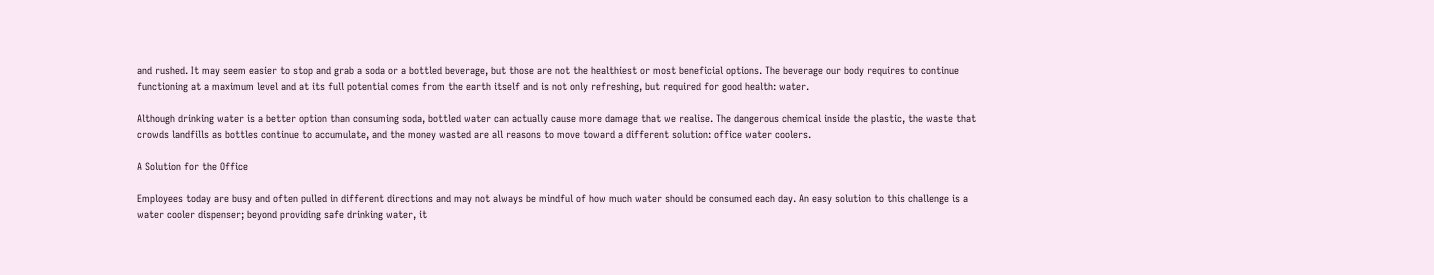and rushed. It may seem easier to stop and grab a soda or a bottled beverage, but those are not the healthiest or most beneficial options. The beverage our body requires to continue functioning at a maximum level and at its full potential comes from the earth itself and is not only refreshing, but required for good health: water.

Although drinking water is a better option than consuming soda, bottled water can actually cause more damage that we realise. The dangerous chemical inside the plastic, the waste that crowds landfills as bottles continue to accumulate, and the money wasted are all reasons to move toward a different solution: office water coolers.

A Solution for the Office

Employees today are busy and often pulled in different directions and may not always be mindful of how much water should be consumed each day. An easy solution to this challenge is a water cooler dispenser; beyond providing safe drinking water, it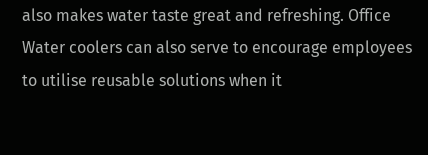also makes water taste great and refreshing. Office Water coolers can also serve to encourage employees to utilise reusable solutions when it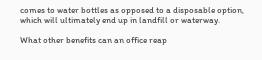comes to water bottles as opposed to a disposable option, which will ultimately end up in landfill or waterway.

What other benefits can an office reap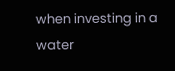when investing in a water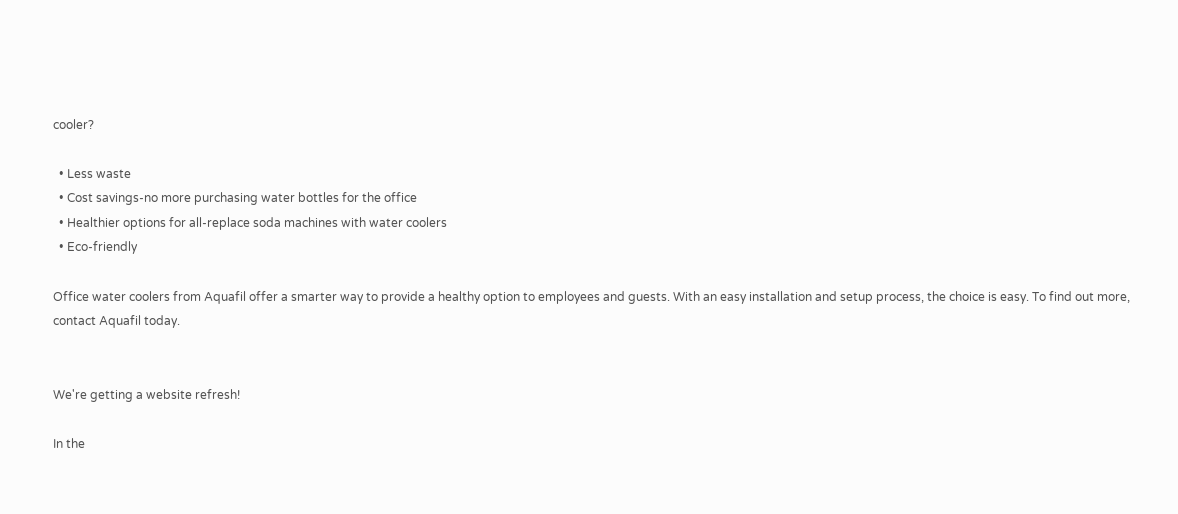cooler?

  • Less waste
  • Cost savings-no more purchasing water bottles for the office
  • Healthier options for all-replace soda machines with water coolers
  • Eco-friendly

Office water coolers from Aquafil offer a smarter way to provide a healthy option to employees and guests. With an easy installation and setup process, the choice is easy. To find out more, contact Aquafil today.


We're getting a website refresh!

In the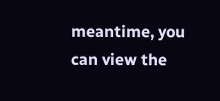meantime, you can view the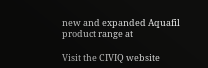new and expanded Aquafil product range at

Visit the CIVIQ website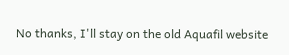No thanks, I'll stay on the old Aquafil website